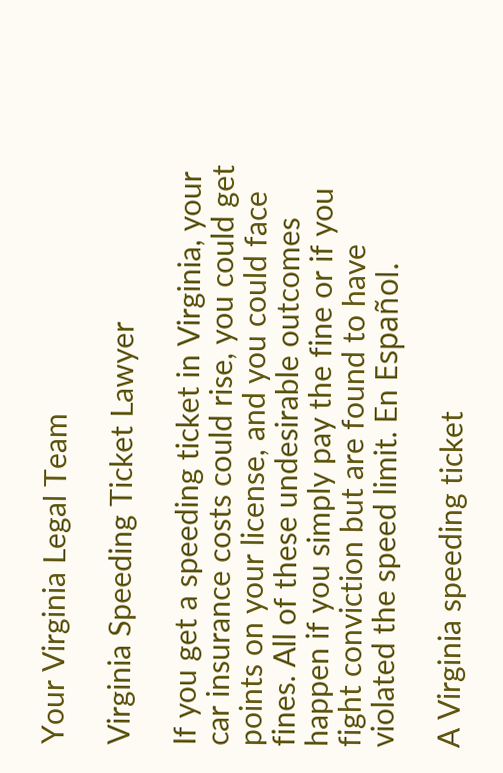Your Virginia Legal Team

Virginia Speeding Ticket Lawyer

If you get a speeding ticket in Virginia, your car insurance costs could rise, you could get points on your license, and you could face fines. All of these undesirable outcomes happen if you simply pay the fine or if you fight conviction but are found to have violated the speed limit. En Español.

A Virginia speeding ticket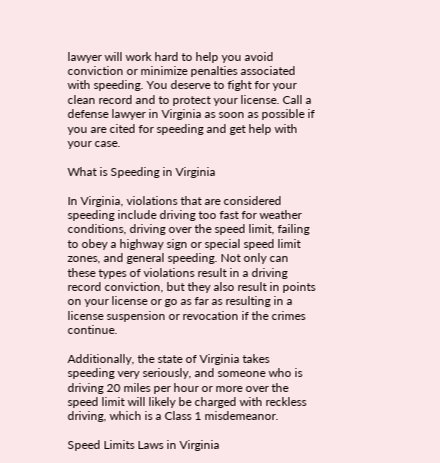lawyer will work hard to help you avoid conviction or minimize penalties associated with speeding. You deserve to fight for your clean record and to protect your license. Call a defense lawyer in Virginia as soon as possible if you are cited for speeding and get help with your case.

What is Speeding in Virginia

In Virginia, violations that are considered speeding include driving too fast for weather conditions, driving over the speed limit, failing to obey a highway sign or special speed limit zones, and general speeding. Not only can these types of violations result in a driving record conviction, but they also result in points on your license or go as far as resulting in a license suspension or revocation if the crimes continue.

Additionally, the state of Virginia takes speeding very seriously, and someone who is driving 20 miles per hour or more over the speed limit will likely be charged with reckless driving, which is a Class 1 misdemeanor.

Speed Limits Laws in Virginia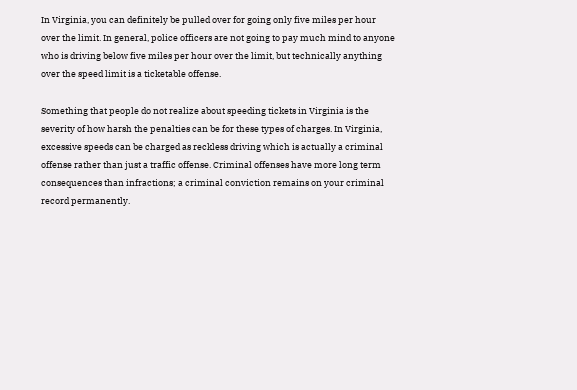In Virginia, you can definitely be pulled over for going only five miles per hour over the limit. In general, police officers are not going to pay much mind to anyone who is driving below five miles per hour over the limit, but technically anything over the speed limit is a ticketable offense.

Something that people do not realize about speeding tickets in Virginia is the severity of how harsh the penalties can be for these types of charges. In Virginia, excessive speeds can be charged as reckless driving which is actually a criminal offense rather than just a traffic offense. Criminal offenses have more long term consequences than infractions; a criminal conviction remains on your criminal record permanently.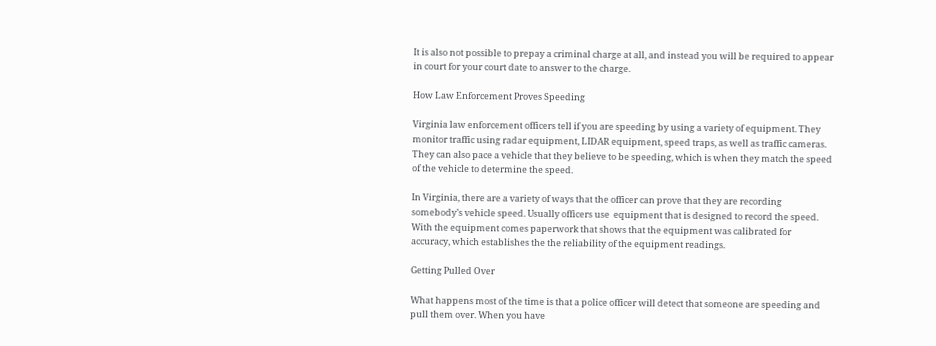It is also not possible to prepay a criminal charge at all, and instead you will be required to appear in court for your court date to answer to the charge.

How Law Enforcement Proves Speeding

Virginia law enforcement officers tell if you are speeding by using a variety of equipment. They monitor traffic using radar equipment, LIDAR equipment, speed traps, as well as traffic cameras. They can also pace a vehicle that they believe to be speeding, which is when they match the speed of the vehicle to determine the speed.

In Virginia, there are a variety of ways that the officer can prove that they are recording somebody’s vehicle speed. Usually officers use  equipment that is designed to record the speed.  With the equipment comes paperwork that shows that the equipment was calibrated for accuracy, which establishes the the reliability of the equipment readings.

Getting Pulled Over

What happens most of the time is that a police officer will detect that someone are speeding and pull them over. When you have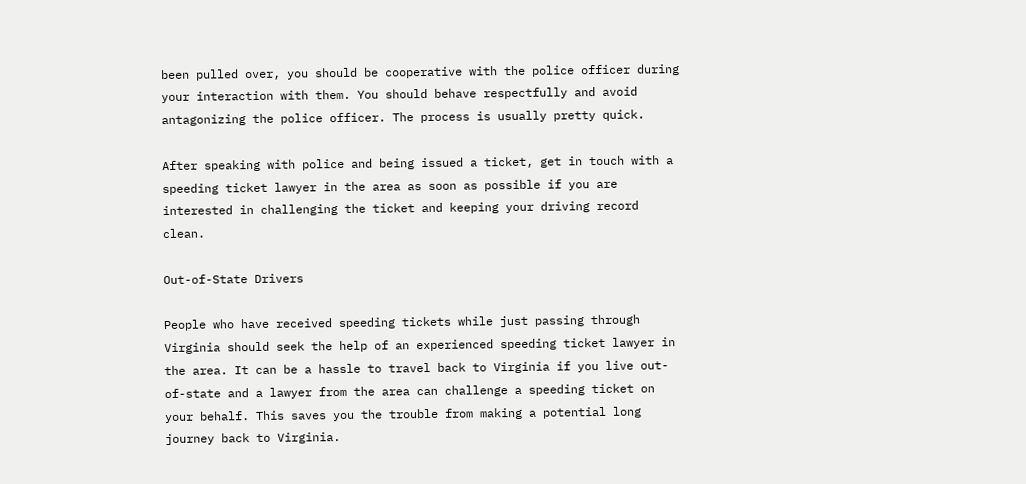been pulled over, you should be cooperative with the police officer during your interaction with them. You should behave respectfully and avoid antagonizing the police officer. The process is usually pretty quick.

After speaking with police and being issued a ticket, get in touch with a speeding ticket lawyer in the area as soon as possible if you are interested in challenging the ticket and keeping your driving record clean.

Out-of-State Drivers

People who have received speeding tickets while just passing through Virginia should seek the help of an experienced speeding ticket lawyer in the area. It can be a hassle to travel back to Virginia if you live out-of-state and a lawyer from the area can challenge a speeding ticket on your behalf. This saves you the trouble from making a potential long journey back to Virginia.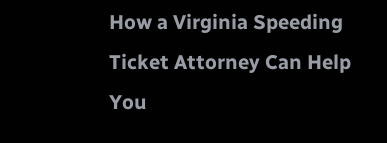How a Virginia Speeding Ticket Attorney Can Help You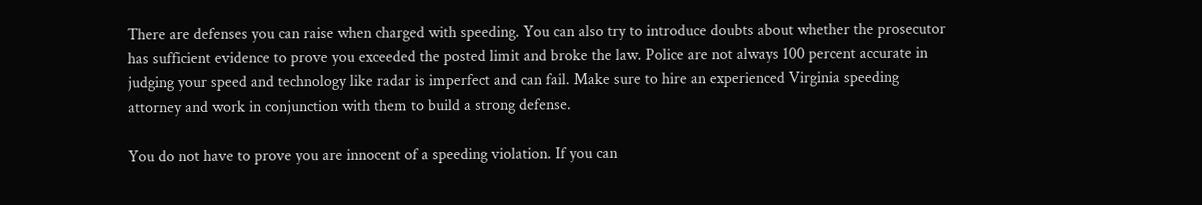There are defenses you can raise when charged with speeding. You can also try to introduce doubts about whether the prosecutor has sufficient evidence to prove you exceeded the posted limit and broke the law. Police are not always 100 percent accurate in judging your speed and technology like radar is imperfect and can fail. Make sure to hire an experienced Virginia speeding attorney and work in conjunction with them to build a strong defense.

You do not have to prove you are innocent of a speeding violation. If you can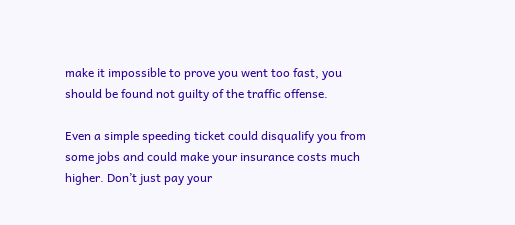make it impossible to prove you went too fast, you should be found not guilty of the traffic offense.

Even a simple speeding ticket could disqualify you from some jobs and could make your insurance costs much higher. Don’t just pay your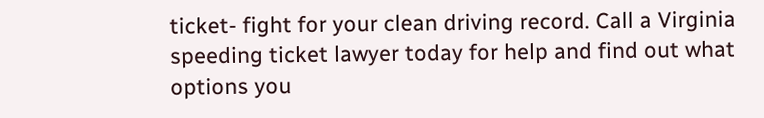ticket- fight for your clean driving record. Call a Virginia speeding ticket lawyer today for help and find out what options you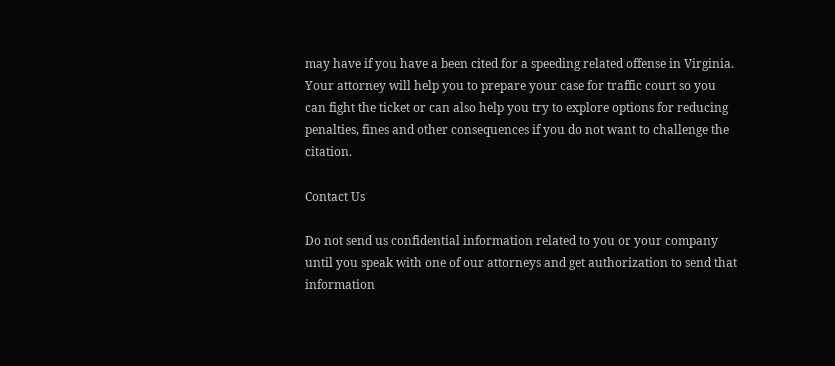may have if you have a been cited for a speeding related offense in Virginia. Your attorney will help you to prepare your case for traffic court so you can fight the ticket or can also help you try to explore options for reducing penalties, fines and other consequences if you do not want to challenge the citation.

Contact Us

Do not send us confidential information related to you or your company until you speak with one of our attorneys and get authorization to send that information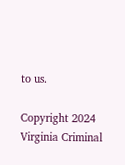to us.

Copyright 2024 Virginia Criminal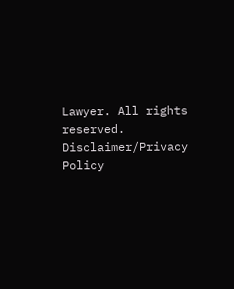Lawyer. All rights reserved. Disclaimer/Privacy Policy